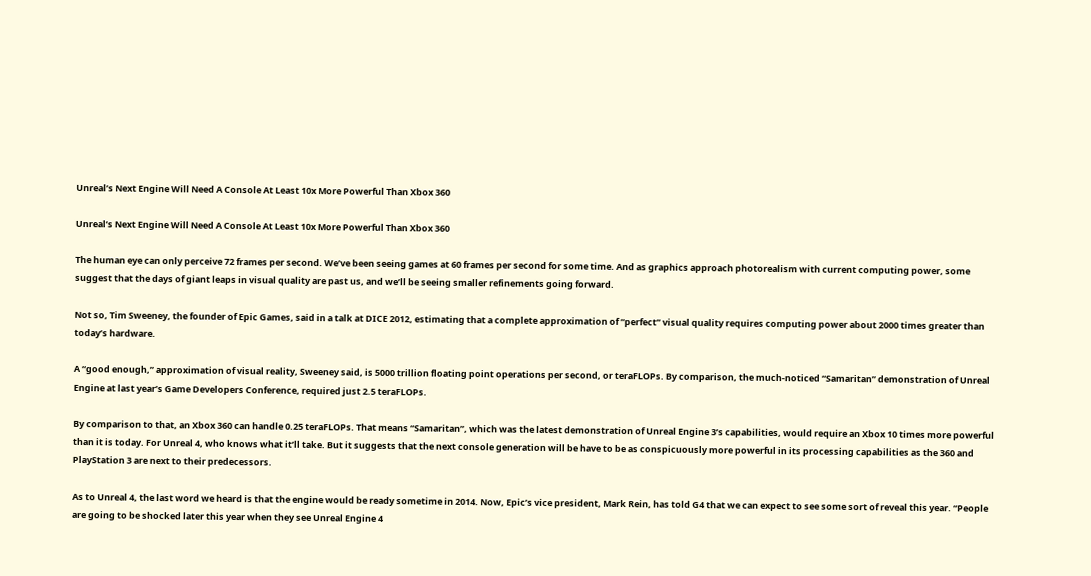Unreal’s Next Engine Will Need A Console At Least 10x More Powerful Than Xbox 360

Unreal’s Next Engine Will Need A Console At Least 10x More Powerful Than Xbox 360

The human eye can only perceive 72 frames per second. We’ve been seeing games at 60 frames per second for some time. And as graphics approach photorealism with current computing power, some suggest that the days of giant leaps in visual quality are past us, and we’ll be seeing smaller refinements going forward.

Not so, Tim Sweeney, the founder of Epic Games, said in a talk at DICE 2012, estimating that a complete approximation of “perfect” visual quality requires computing power about 2000 times greater than today’s hardware.

A “good enough,” approximation of visual reality, Sweeney said, is 5000 trillion floating point operations per second, or teraFLOPs. By comparison, the much-noticed “Samaritan” demonstration of Unreal Engine at last year’s Game Developers Conference, required just 2.5 teraFLOPs.

By comparison to that, an Xbox 360 can handle 0.25 teraFLOPs. That means “Samaritan”, which was the latest demonstration of Unreal Engine 3’s capabilities, would require an Xbox 10 times more powerful than it is today. For Unreal 4, who knows what it’ll take. But it suggests that the next console generation will be have to be as conspicuously more powerful in its processing capabilities as the 360 and PlayStation 3 are next to their predecessors.

As to Unreal 4, the last word we heard is that the engine would be ready sometime in 2014. Now, Epic’s vice president, Mark Rein, has told G4 that we can expect to see some sort of reveal this year. “People are going to be shocked later this year when they see Unreal Engine 4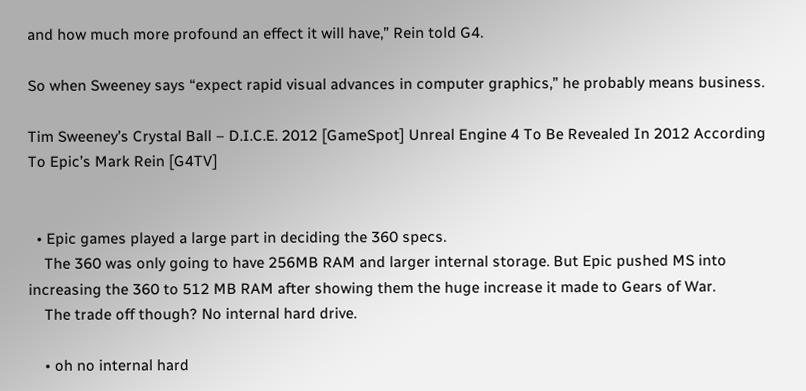and how much more profound an effect it will have,” Rein told G4.

So when Sweeney says “expect rapid visual advances in computer graphics,” he probably means business.

Tim Sweeney’s Crystal Ball – D.I.C.E. 2012 [GameSpot] Unreal Engine 4 To Be Revealed In 2012 According To Epic’s Mark Rein [G4TV]


  • Epic games played a large part in deciding the 360 specs.
    The 360 was only going to have 256MB RAM and larger internal storage. But Epic pushed MS into increasing the 360 to 512 MB RAM after showing them the huge increase it made to Gears of War.
    The trade off though? No internal hard drive.

    • oh no internal hard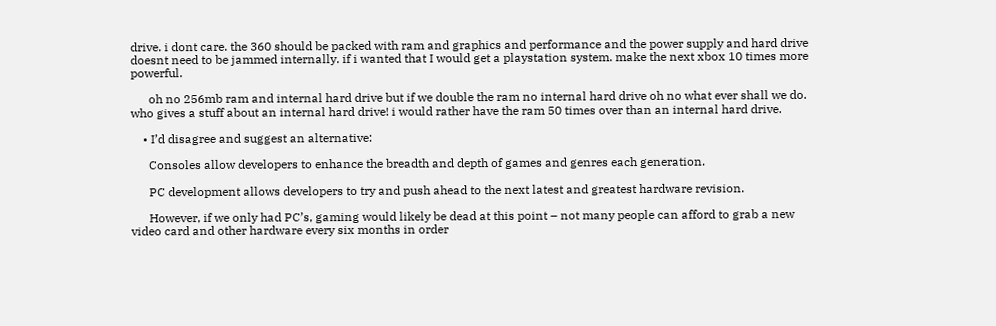drive. i dont care. the 360 should be packed with ram and graphics and performance and the power supply and hard drive doesnt need to be jammed internally. if i wanted that I would get a playstation system. make the next xbox 10 times more powerful.

      oh no 256mb ram and internal hard drive but if we double the ram no internal hard drive oh no what ever shall we do. who gives a stuff about an internal hard drive! i would rather have the ram 50 times over than an internal hard drive.

    • I’d disagree and suggest an alternative:

      Consoles allow developers to enhance the breadth and depth of games and genres each generation.

      PC development allows developers to try and push ahead to the next latest and greatest hardware revision.

      However, if we only had PC’s, gaming would likely be dead at this point – not many people can afford to grab a new video card and other hardware every six months in order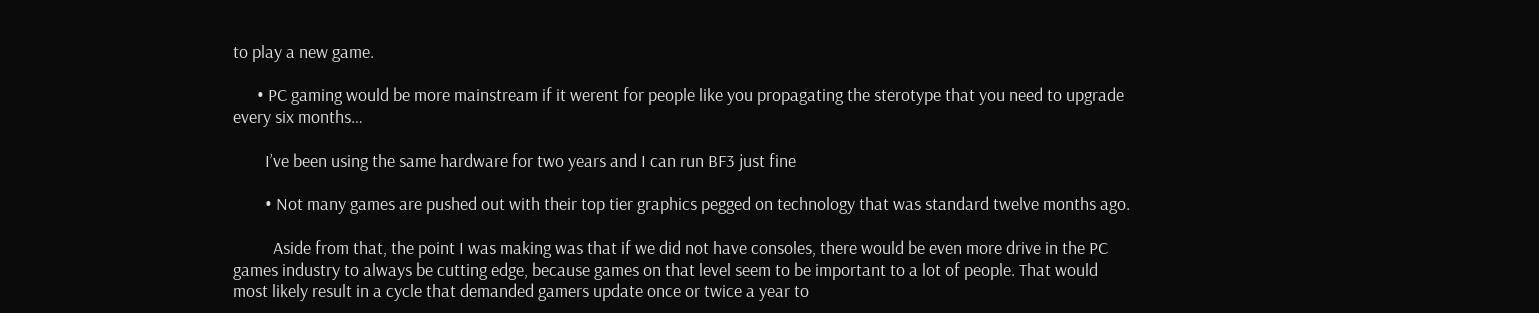to play a new game.

      • PC gaming would be more mainstream if it werent for people like you propagating the sterotype that you need to upgrade every six months…

        I’ve been using the same hardware for two years and I can run BF3 just fine

        • Not many games are pushed out with their top tier graphics pegged on technology that was standard twelve months ago.

          Aside from that, the point I was making was that if we did not have consoles, there would be even more drive in the PC games industry to always be cutting edge, because games on that level seem to be important to a lot of people. That would most likely result in a cycle that demanded gamers update once or twice a year to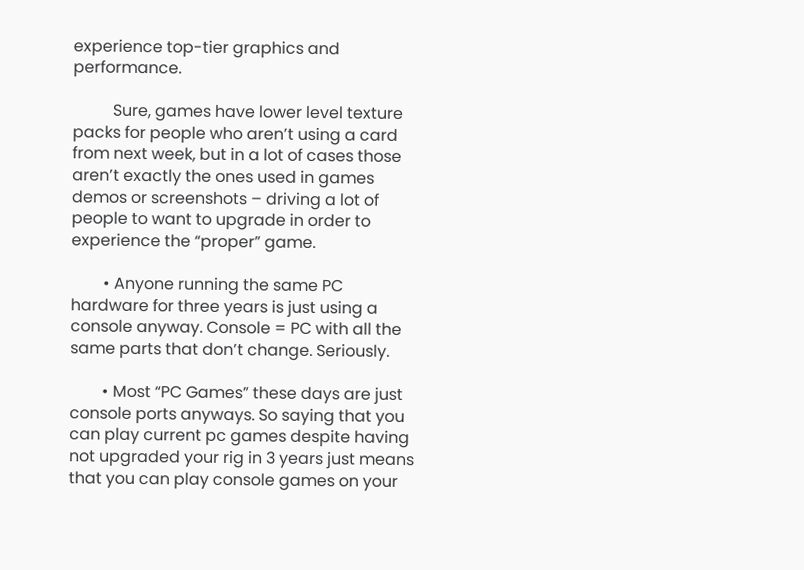experience top-tier graphics and performance.

          Sure, games have lower level texture packs for people who aren’t using a card from next week, but in a lot of cases those aren’t exactly the ones used in games demos or screenshots – driving a lot of people to want to upgrade in order to experience the “proper” game.

        • Anyone running the same PC hardware for three years is just using a console anyway. Console = PC with all the same parts that don’t change. Seriously.

        • Most “PC Games” these days are just console ports anyways. So saying that you can play current pc games despite having not upgraded your rig in 3 years just means that you can play console games on your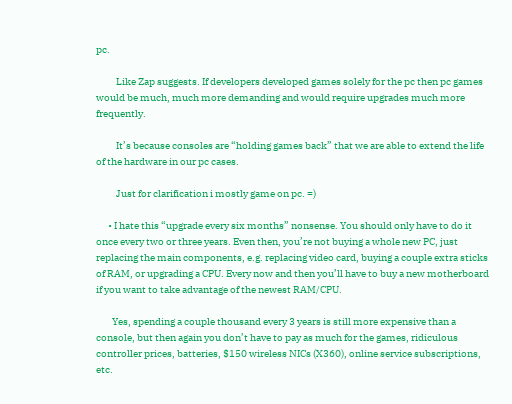pc.

          Like Zap suggests. If developers developed games solely for the pc then pc games would be much, much more demanding and would require upgrades much more frequently.

          It’s because consoles are “holding games back” that we are able to extend the life of the hardware in our pc cases.

          Just for clarification i mostly game on pc. =)

      • I hate this “upgrade every six months” nonsense. You should only have to do it once every two or three years. Even then, you’re not buying a whole new PC, just replacing the main components, e.g. replacing video card, buying a couple extra sticks of RAM, or upgrading a CPU. Every now and then you’ll have to buy a new motherboard if you want to take advantage of the newest RAM/CPU.

        Yes, spending a couple thousand every 3 years is still more expensive than a console, but then again you don’t have to pay as much for the games, ridiculous controller prices, batteries, $150 wireless NICs (X360), online service subscriptions, etc.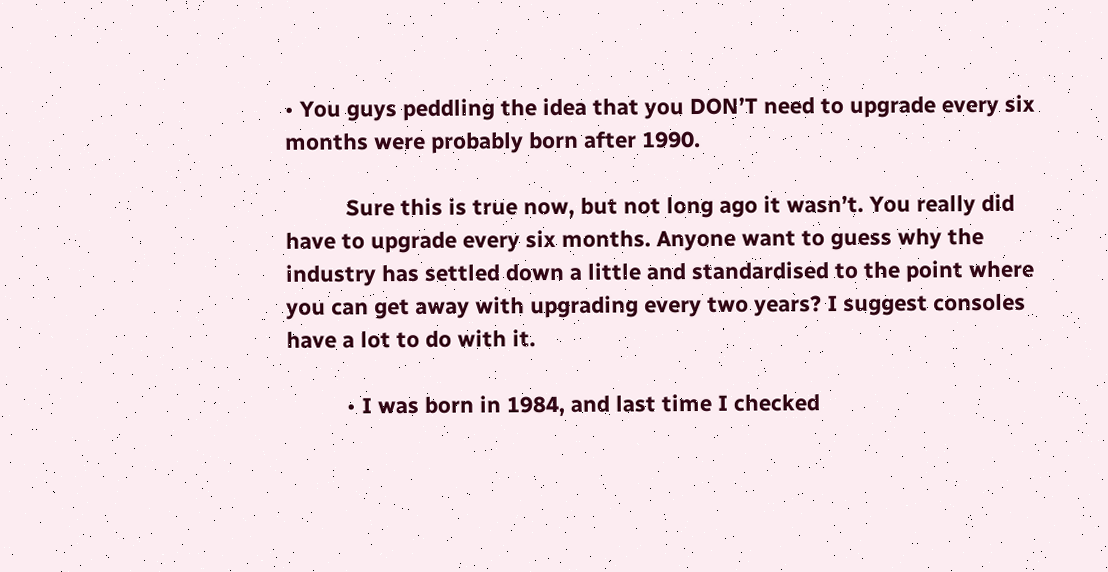• You guys peddling the idea that you DON’T need to upgrade every six months were probably born after 1990.

          Sure this is true now, but not long ago it wasn’t. You really did have to upgrade every six months. Anyone want to guess why the industry has settled down a little and standardised to the point where you can get away with upgrading every two years? I suggest consoles have a lot to do with it.

          • I was born in 1984, and last time I checked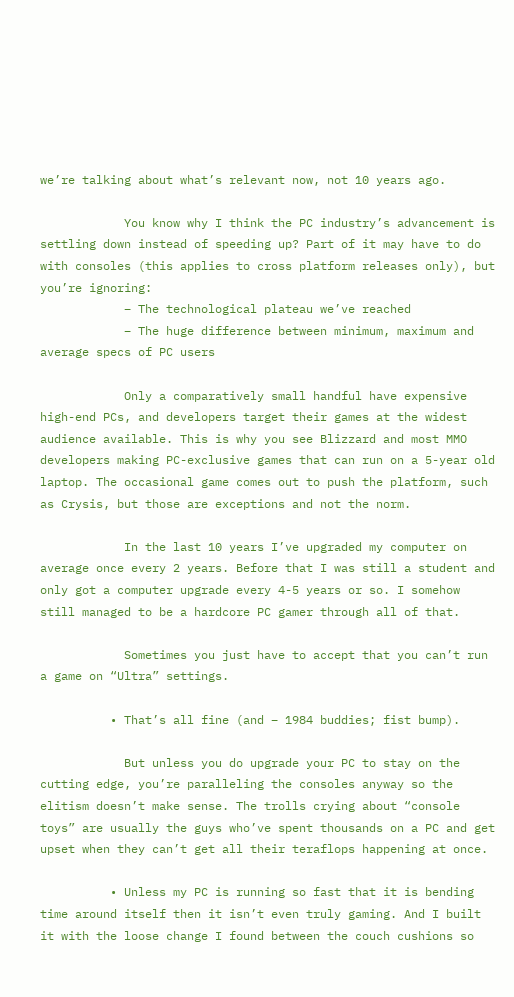we’re talking about what’s relevant now, not 10 years ago.

            You know why I think the PC industry’s advancement is settling down instead of speeding up? Part of it may have to do with consoles (this applies to cross platform releases only), but you’re ignoring:
            – The technological plateau we’ve reached
            – The huge difference between minimum, maximum and average specs of PC users

            Only a comparatively small handful have expensive high-end PCs, and developers target their games at the widest audience available. This is why you see Blizzard and most MMO developers making PC-exclusive games that can run on a 5-year old laptop. The occasional game comes out to push the platform, such as Crysis, but those are exceptions and not the norm.

            In the last 10 years I’ve upgraded my computer on average once every 2 years. Before that I was still a student and only got a computer upgrade every 4-5 years or so. I somehow still managed to be a hardcore PC gamer through all of that.

            Sometimes you just have to accept that you can’t run a game on “Ultra” settings.

          • That’s all fine (and – 1984 buddies; fist bump).

            But unless you do upgrade your PC to stay on the cutting edge, you’re paralleling the consoles anyway so the elitism doesn’t make sense. The trolls crying about “console toys” are usually the guys who’ve spent thousands on a PC and get upset when they can’t get all their teraflops happening at once.

          • Unless my PC is running so fast that it is bending time around itself then it isn’t even truly gaming. And I built it with the loose change I found between the couch cushions so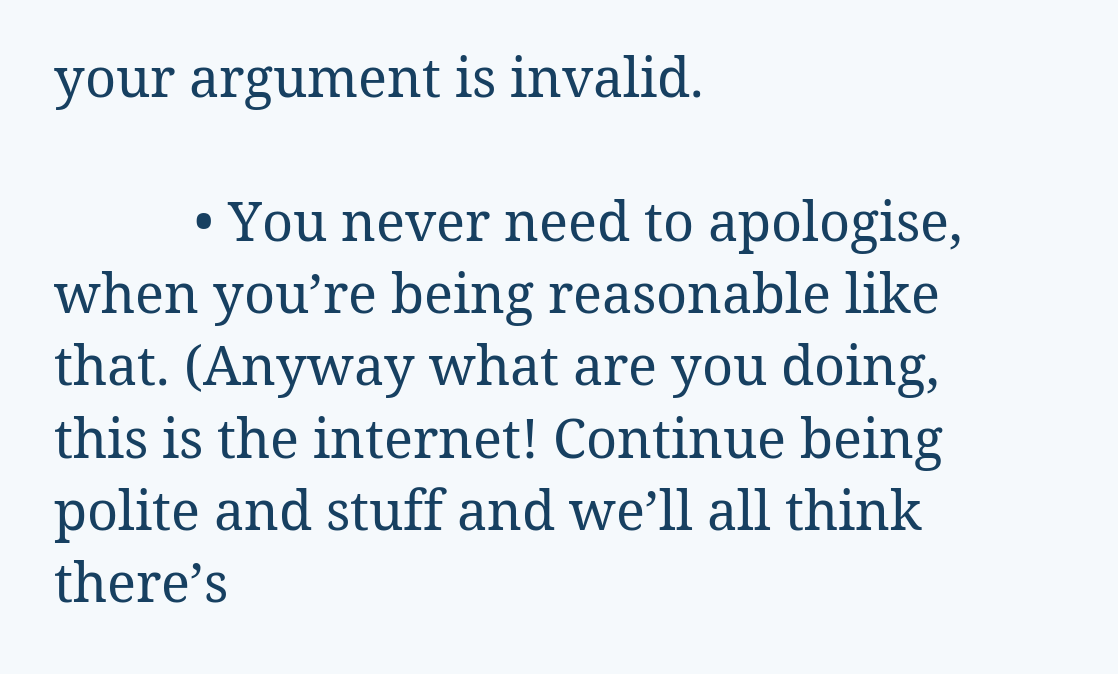your argument is invalid.

          • You never need to apologise, when you’re being reasonable like that. (Anyway what are you doing, this is the internet! Continue being polite and stuff and we’ll all think there’s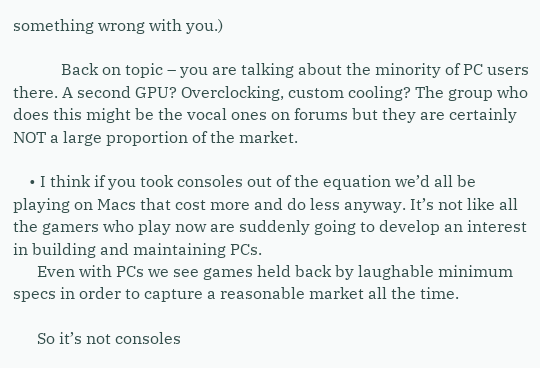something wrong with you.)

            Back on topic – you are talking about the minority of PC users there. A second GPU? Overclocking, custom cooling? The group who does this might be the vocal ones on forums but they are certainly NOT a large proportion of the market.

    • I think if you took consoles out of the equation we’d all be playing on Macs that cost more and do less anyway. It’s not like all the gamers who play now are suddenly going to develop an interest in building and maintaining PCs.
      Even with PCs we see games held back by laughable minimum specs in order to capture a reasonable market all the time.

      So it’s not consoles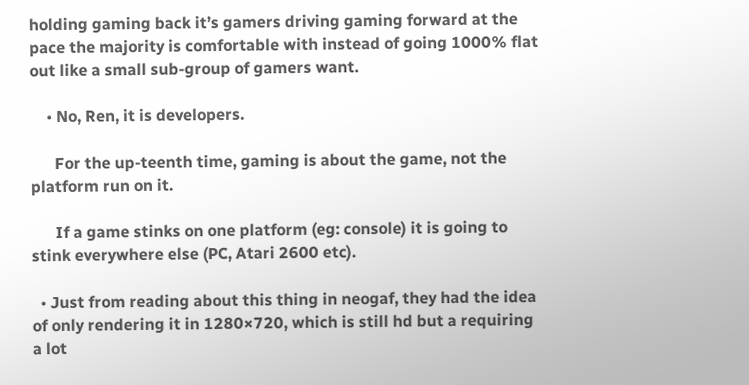holding gaming back it’s gamers driving gaming forward at the pace the majority is comfortable with instead of going 1000% flat out like a small sub-group of gamers want.

    • No, Ren, it is developers.

      For the up-teenth time, gaming is about the game, not the platform run on it.

      If a game stinks on one platform (eg: console) it is going to stink everywhere else (PC, Atari 2600 etc).

  • Just from reading about this thing in neogaf, they had the idea of only rendering it in 1280×720, which is still hd but a requiring a lot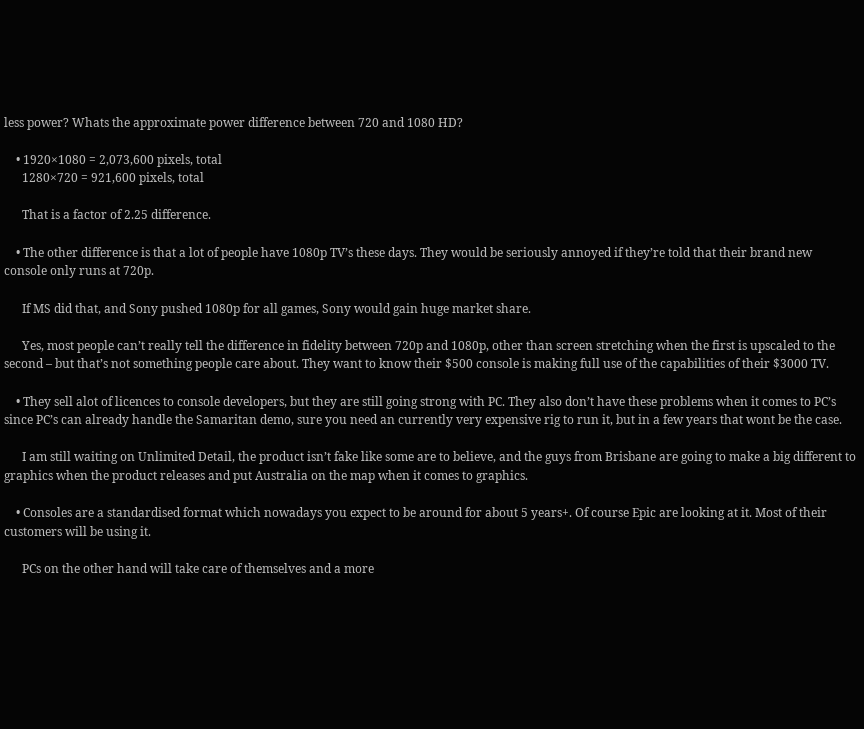less power? Whats the approximate power difference between 720 and 1080 HD?

    • 1920×1080 = 2,073,600 pixels, total
      1280×720 = 921,600 pixels, total

      That is a factor of 2.25 difference.

    • The other difference is that a lot of people have 1080p TV’s these days. They would be seriously annoyed if they’re told that their brand new console only runs at 720p.

      If MS did that, and Sony pushed 1080p for all games, Sony would gain huge market share.

      Yes, most people can’t really tell the difference in fidelity between 720p and 1080p, other than screen stretching when the first is upscaled to the second – but that’s not something people care about. They want to know their $500 console is making full use of the capabilities of their $3000 TV.

    • They sell alot of licences to console developers, but they are still going strong with PC. They also don’t have these problems when it comes to PC’s since PC’s can already handle the Samaritan demo, sure you need an currently very expensive rig to run it, but in a few years that wont be the case.

      I am still waiting on Unlimited Detail, the product isn’t fake like some are to believe, and the guys from Brisbane are going to make a big different to graphics when the product releases and put Australia on the map when it comes to graphics.

    • Consoles are a standardised format which nowadays you expect to be around for about 5 years+. Of course Epic are looking at it. Most of their customers will be using it.

      PCs on the other hand will take care of themselves and a more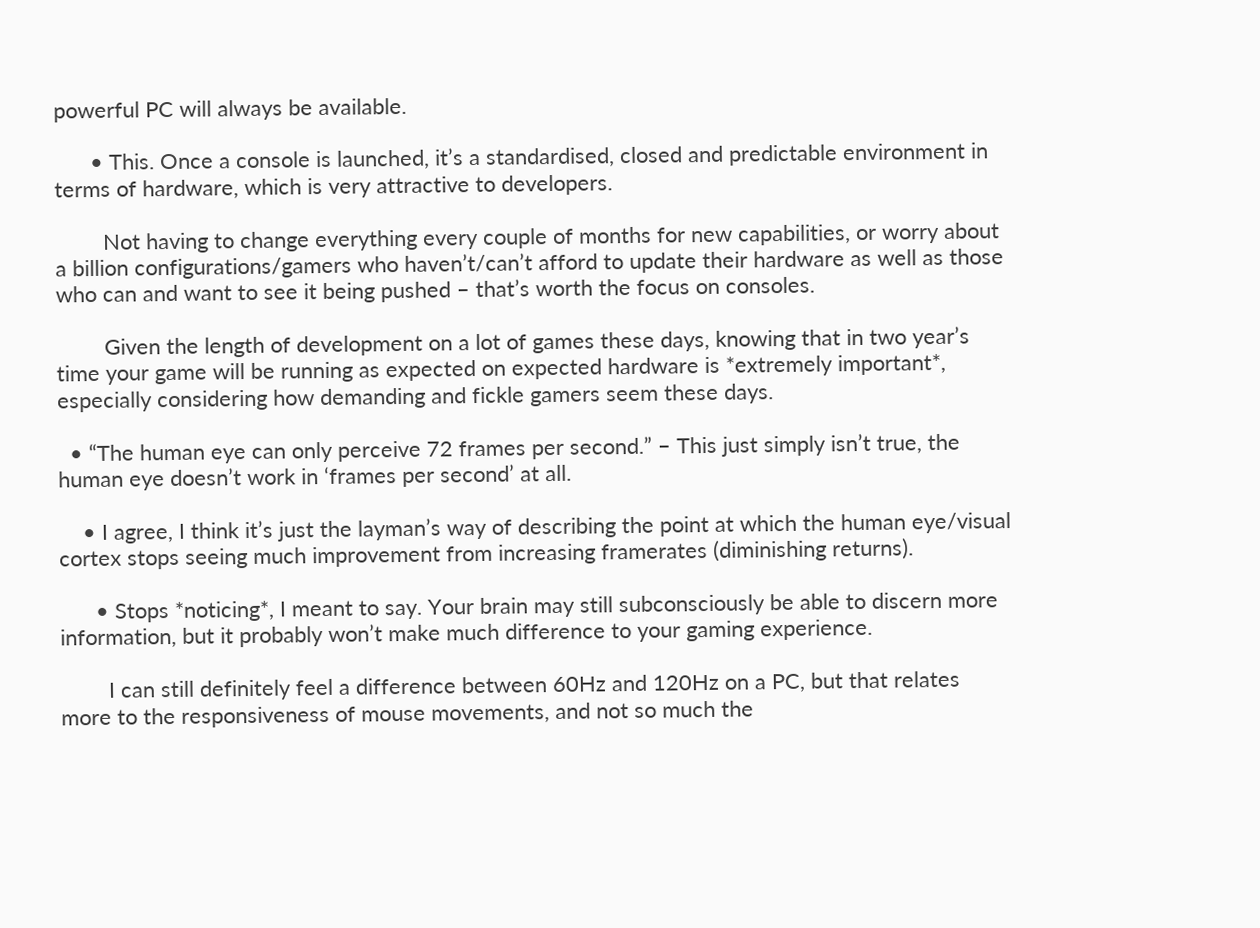powerful PC will always be available.

      • This. Once a console is launched, it’s a standardised, closed and predictable environment in terms of hardware, which is very attractive to developers.

        Not having to change everything every couple of months for new capabilities, or worry about a billion configurations/gamers who haven’t/can’t afford to update their hardware as well as those who can and want to see it being pushed – that’s worth the focus on consoles.

        Given the length of development on a lot of games these days, knowing that in two year’s time your game will be running as expected on expected hardware is *extremely important*, especially considering how demanding and fickle gamers seem these days.

  • “The human eye can only perceive 72 frames per second.” – This just simply isn’t true, the human eye doesn’t work in ‘frames per second’ at all.

    • I agree, I think it’s just the layman’s way of describing the point at which the human eye/visual cortex stops seeing much improvement from increasing framerates (diminishing returns).

      • Stops *noticing*, I meant to say. Your brain may still subconsciously be able to discern more information, but it probably won’t make much difference to your gaming experience.

        I can still definitely feel a difference between 60Hz and 120Hz on a PC, but that relates more to the responsiveness of mouse movements, and not so much the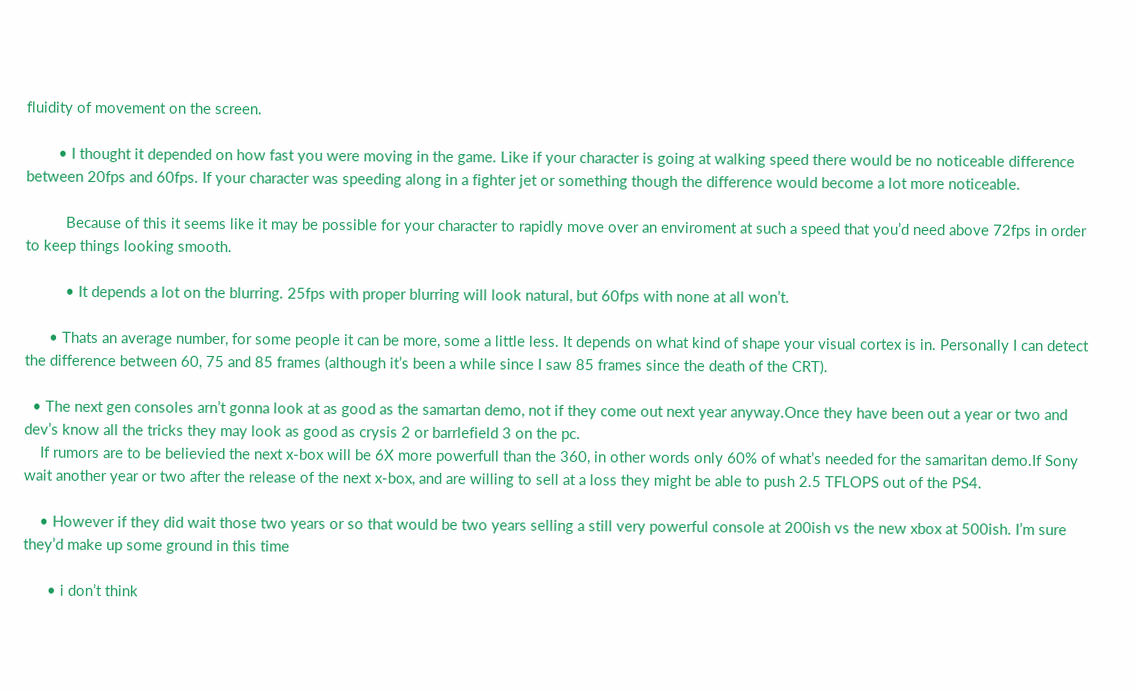fluidity of movement on the screen.

        • I thought it depended on how fast you were moving in the game. Like if your character is going at walking speed there would be no noticeable difference between 20fps and 60fps. If your character was speeding along in a fighter jet or something though the difference would become a lot more noticeable.

          Because of this it seems like it may be possible for your character to rapidly move over an enviroment at such a speed that you’d need above 72fps in order to keep things looking smooth.

          • It depends a lot on the blurring. 25fps with proper blurring will look natural, but 60fps with none at all won’t.

      • Thats an average number, for some people it can be more, some a little less. It depends on what kind of shape your visual cortex is in. Personally I can detect the difference between 60, 75 and 85 frames (although it’s been a while since I saw 85 frames since the death of the CRT).

  • The next gen consoles arn’t gonna look at as good as the samartan demo, not if they come out next year anyway.Once they have been out a year or two and dev’s know all the tricks they may look as good as crysis 2 or barrlefield 3 on the pc.
    If rumors are to be believied the next x-box will be 6X more powerfull than the 360, in other words only 60% of what’s needed for the samaritan demo.If Sony wait another year or two after the release of the next x-box, and are willing to sell at a loss they might be able to push 2.5 TFLOPS out of the PS4.

    • However if they did wait those two years or so that would be two years selling a still very powerful console at 200ish vs the new xbox at 500ish. I’m sure they’d make up some ground in this time

      • i don’t think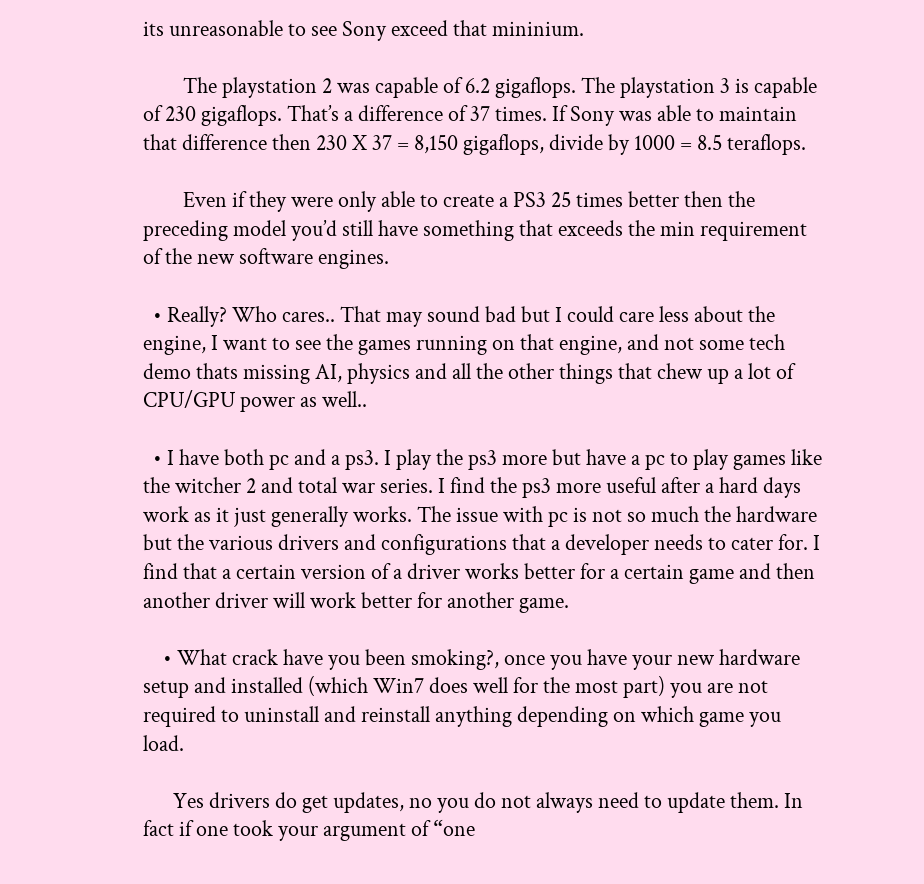its unreasonable to see Sony exceed that mininium.

        The playstation 2 was capable of 6.2 gigaflops. The playstation 3 is capable of 230 gigaflops. That’s a difference of 37 times. If Sony was able to maintain that difference then 230 X 37 = 8,150 gigaflops, divide by 1000 = 8.5 teraflops.

        Even if they were only able to create a PS3 25 times better then the preceding model you’d still have something that exceeds the min requirement of the new software engines.

  • Really? Who cares.. That may sound bad but I could care less about the engine, I want to see the games running on that engine, and not some tech demo thats missing AI, physics and all the other things that chew up a lot of CPU/GPU power as well..

  • I have both pc and a ps3. I play the ps3 more but have a pc to play games like the witcher 2 and total war series. I find the ps3 more useful after a hard days work as it just generally works. The issue with pc is not so much the hardware but the various drivers and configurations that a developer needs to cater for. I find that a certain version of a driver works better for a certain game and then another driver will work better for another game.

    • What crack have you been smoking?, once you have your new hardware setup and installed (which Win7 does well for the most part) you are not required to uninstall and reinstall anything depending on which game you load.

      Yes drivers do get updates, no you do not always need to update them. In fact if one took your argument of “one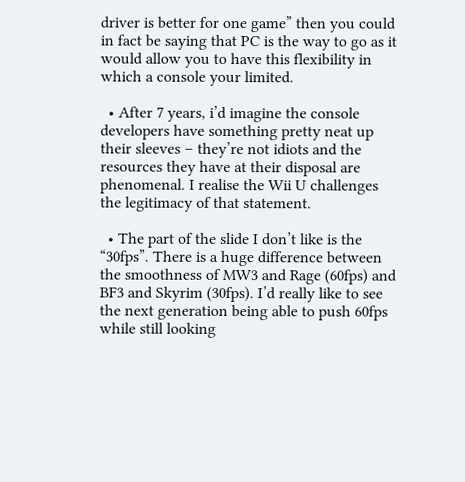driver is better for one game” then you could in fact be saying that PC is the way to go as it would allow you to have this flexibility in which a console your limited.

  • After 7 years, i’d imagine the console developers have something pretty neat up their sleeves – they’re not idiots and the resources they have at their disposal are phenomenal. I realise the Wii U challenges the legitimacy of that statement.

  • The part of the slide I don’t like is the “30fps”. There is a huge difference between the smoothness of MW3 and Rage (60fps) and BF3 and Skyrim (30fps). I’d really like to see the next generation being able to push 60fps while still looking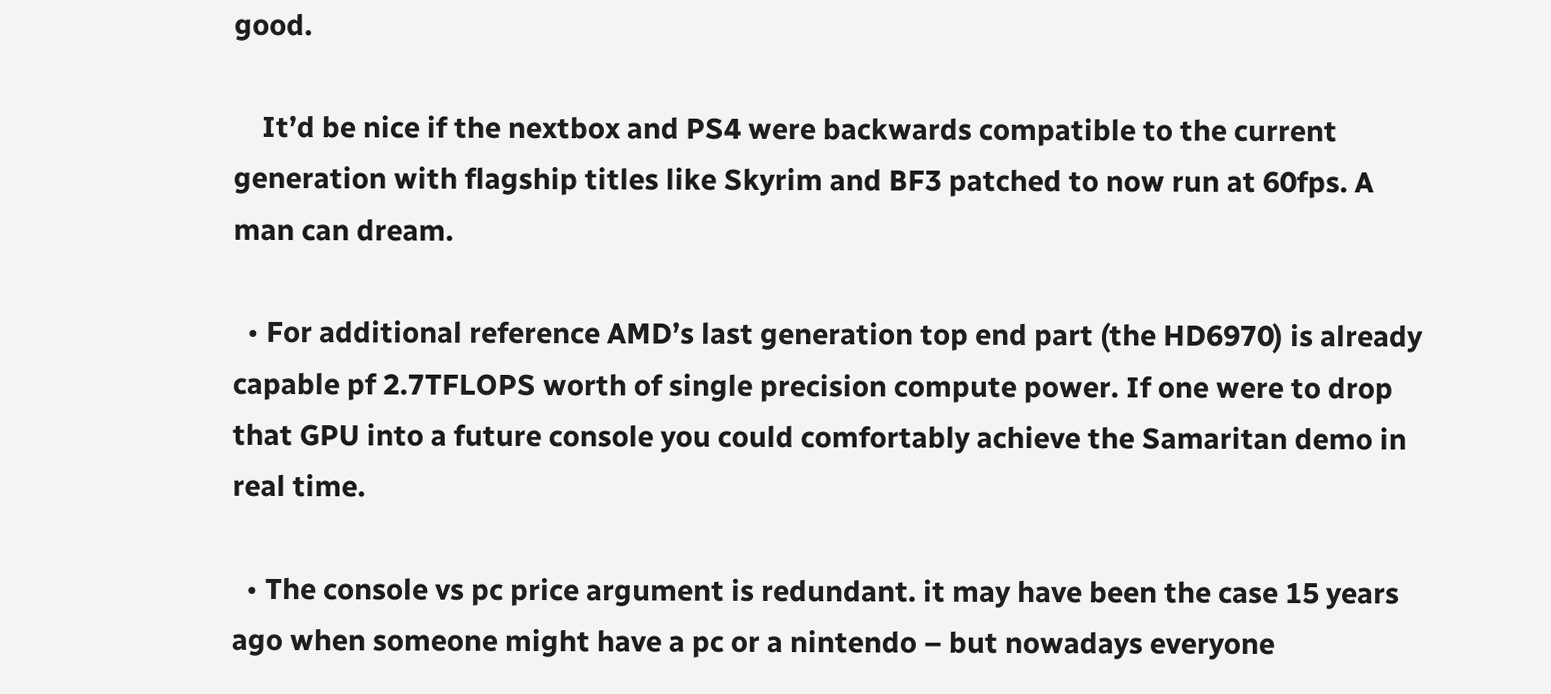good.

    It’d be nice if the nextbox and PS4 were backwards compatible to the current generation with flagship titles like Skyrim and BF3 patched to now run at 60fps. A man can dream.

  • For additional reference AMD’s last generation top end part (the HD6970) is already capable pf 2.7TFLOPS worth of single precision compute power. If one were to drop that GPU into a future console you could comfortably achieve the Samaritan demo in real time.

  • The console vs pc price argument is redundant. it may have been the case 15 years ago when someone might have a pc or a nintendo – but nowadays everyone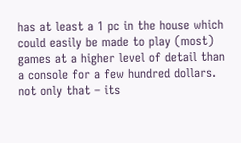has at least a 1 pc in the house which could easily be made to play (most) games at a higher level of detail than a console for a few hundred dollars. not only that – its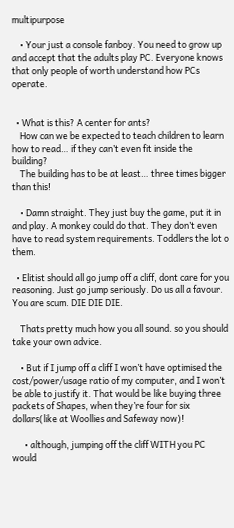multipurpose

    • Your just a console fanboy. You need to grow up and accept that the adults play PC. Everyone knows that only people of worth understand how PCs operate.


  • What is this? A center for ants?
    How can we be expected to teach children to learn how to read… if they can’t even fit inside the building?
    The building has to be at least… three times bigger than this!

    • Damn straight. They just buy the game, put it in and play. A monkey could do that. They don’t even have to read system requirements. Toddlers the lot o them.

  • Elitist should all go jump off a cliff, dont care for you reasoning. Just go jump seriously. Do us all a favour. You are scum. DIE DIE DIE.

    Thats pretty much how you all sound. so you should take your own advice.

    • But if I jump off a cliff I won’t have optimised the cost/power/usage ratio of my computer, and I won’t be able to justify it. That would be like buying three packets of Shapes, when they’re four for six dollars(like at Woollies and Safeway now)!

      • although, jumping off the cliff WITH you PC would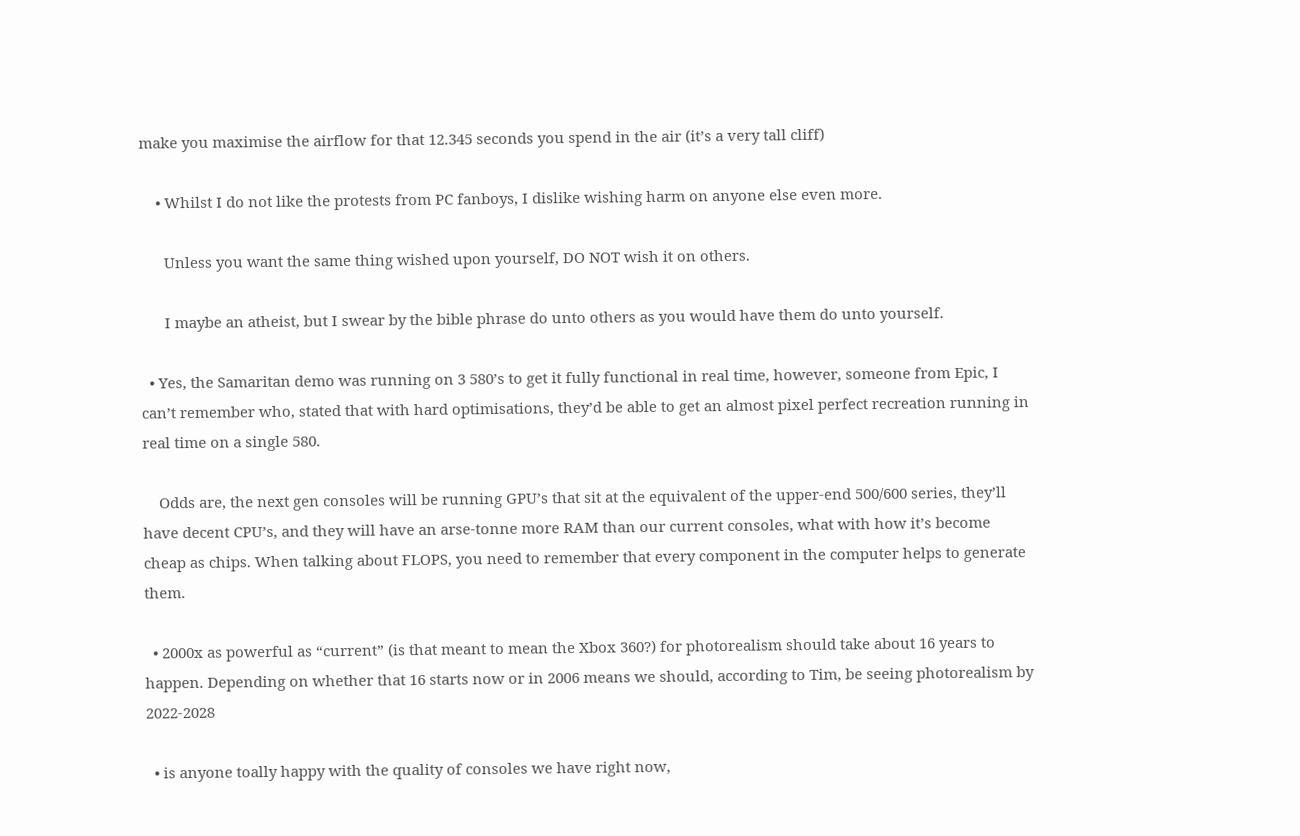make you maximise the airflow for that 12.345 seconds you spend in the air (it’s a very tall cliff)

    • Whilst I do not like the protests from PC fanboys, I dislike wishing harm on anyone else even more.

      Unless you want the same thing wished upon yourself, DO NOT wish it on others.

      I maybe an atheist, but I swear by the bible phrase do unto others as you would have them do unto yourself.

  • Yes, the Samaritan demo was running on 3 580’s to get it fully functional in real time, however, someone from Epic, I can’t remember who, stated that with hard optimisations, they’d be able to get an almost pixel perfect recreation running in real time on a single 580.

    Odds are, the next gen consoles will be running GPU’s that sit at the equivalent of the upper-end 500/600 series, they’ll have decent CPU’s, and they will have an arse-tonne more RAM than our current consoles, what with how it’s become cheap as chips. When talking about FLOPS, you need to remember that every component in the computer helps to generate them.

  • 2000x as powerful as “current” (is that meant to mean the Xbox 360?) for photorealism should take about 16 years to happen. Depending on whether that 16 starts now or in 2006 means we should, according to Tim, be seeing photorealism by 2022-2028

  • is anyone toally happy with the quality of consoles we have right now,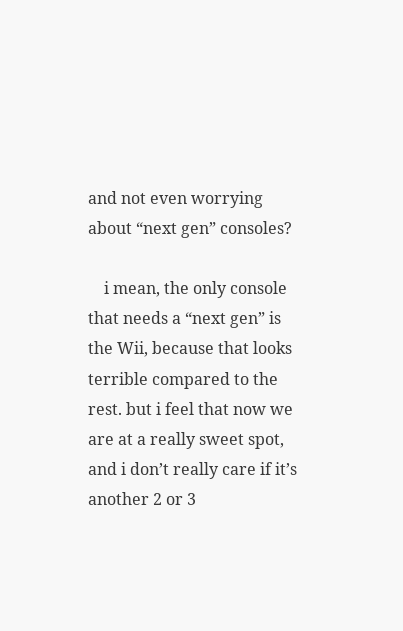and not even worrying about “next gen” consoles?

    i mean, the only console that needs a “next gen” is the Wii, because that looks terrible compared to the rest. but i feel that now we are at a really sweet spot, and i don’t really care if it’s another 2 or 3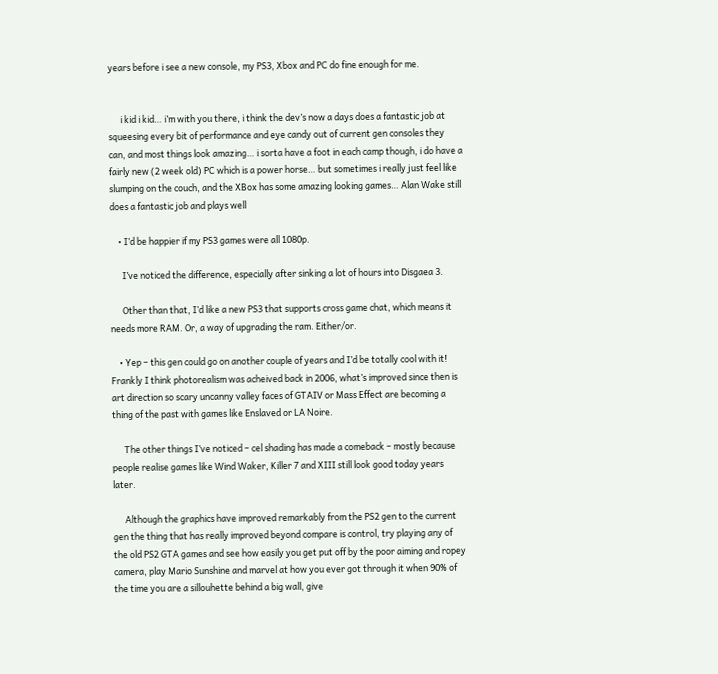years before i see a new console, my PS3, Xbox and PC do fine enough for me.


      i kid i kid… i’m with you there, i think the dev’s now a days does a fantastic job at squeesing every bit of performance and eye candy out of current gen consoles they can, and most things look amazing… i sorta have a foot in each camp though, i do have a fairly new (2 week old) PC which is a power horse… but sometimes i really just feel like slumping on the couch, and the XBox has some amazing looking games… Alan Wake still does a fantastic job and plays well

    • I’d be happier if my PS3 games were all 1080p.

      I’ve noticed the difference, especially after sinking a lot of hours into Disgaea 3.

      Other than that, I’d like a new PS3 that supports cross game chat, which means it needs more RAM. Or, a way of upgrading the ram. Either/or.

    • Yep – this gen could go on another couple of years and I’d be totally cool with it! Frankly I think photorealism was acheived back in 2006, what’s improved since then is art direction so scary uncanny valley faces of GTAIV or Mass Effect are becoming a thing of the past with games like Enslaved or LA Noire.

      The other things I’ve noticed – cel shading has made a comeback – mostly because people realise games like Wind Waker, Killer 7 and XIII still look good today years later.

      Although the graphics have improved remarkably from the PS2 gen to the current gen the thing that has really improved beyond compare is control, try playing any of the old PS2 GTA games and see how easily you get put off by the poor aiming and ropey camera, play Mario Sunshine and marvel at how you ever got through it when 90% of the time you are a sillouhette behind a big wall, give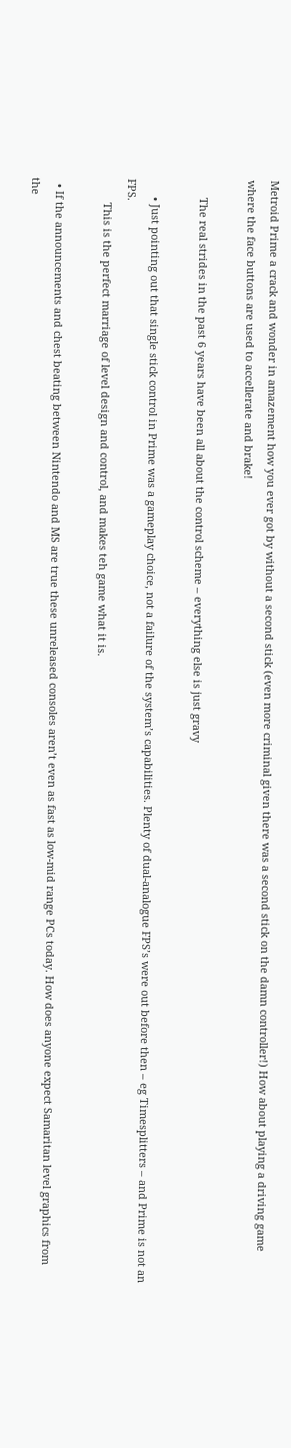Metroid Prime a crack and wonder in amazement how you ever got by without a second stick (even more criminal given there was a second stick on the damn controller!) How about playing a driving game where the face buttons are used to accellerate and brake!

      The real strides in the past 6 years have been all about the control scheme – everything else is just gravy

      • Just pointing out that single stick control in Prime was a gameplay choice, not a failure of the system’s capabilities. Plenty of dual-analogue FPS’s were out before then – eg Timesplitters – and Prime is not an FPS.
        This is the perfect marriage of level design and control, and makes teh game what it is.

  • If the announcements and chest beating between Nintendo and MS are true these unreleased consoles aren’t even as fast as low-mid range PCs today. How does anyone expect Samaritan level graphics from the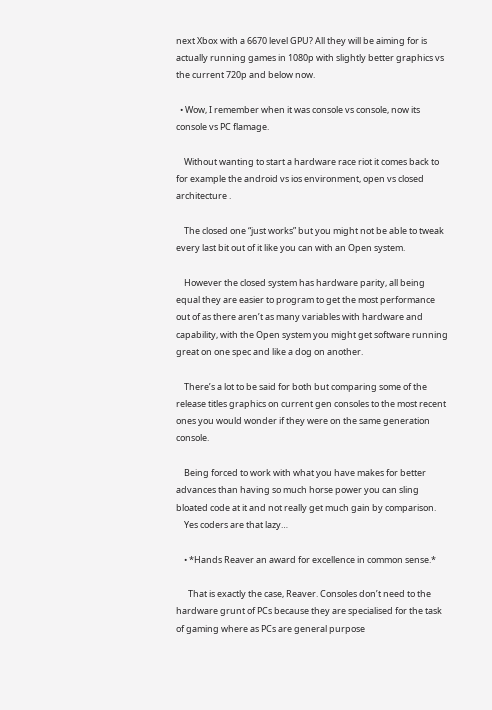next Xbox with a 6670 level GPU? All they will be aiming for is actually running games in 1080p with slightly better graphics vs the current 720p and below now.

  • Wow, I remember when it was console vs console, now its console vs PC flamage.

    Without wanting to start a hardware race riot it comes back to for example the android vs ios environment, open vs closed architecture .

    The closed one “just works” but you might not be able to tweak every last bit out of it like you can with an Open system.

    However the closed system has hardware parity, all being equal they are easier to program to get the most performance out of as there aren’t as many variables with hardware and capability, with the Open system you might get software running great on one spec and like a dog on another.

    There’s a lot to be said for both but comparing some of the release titles graphics on current gen consoles to the most recent ones you would wonder if they were on the same generation console.

    Being forced to work with what you have makes for better advances than having so much horse power you can sling bloated code at it and not really get much gain by comparison.
    Yes coders are that lazy…

    • *Hands Reaver an award for excellence in common sense.*

      That is exactly the case, Reaver. Consoles don’t need to the hardware grunt of PCs because they are specialised for the task of gaming where as PCs are general purpose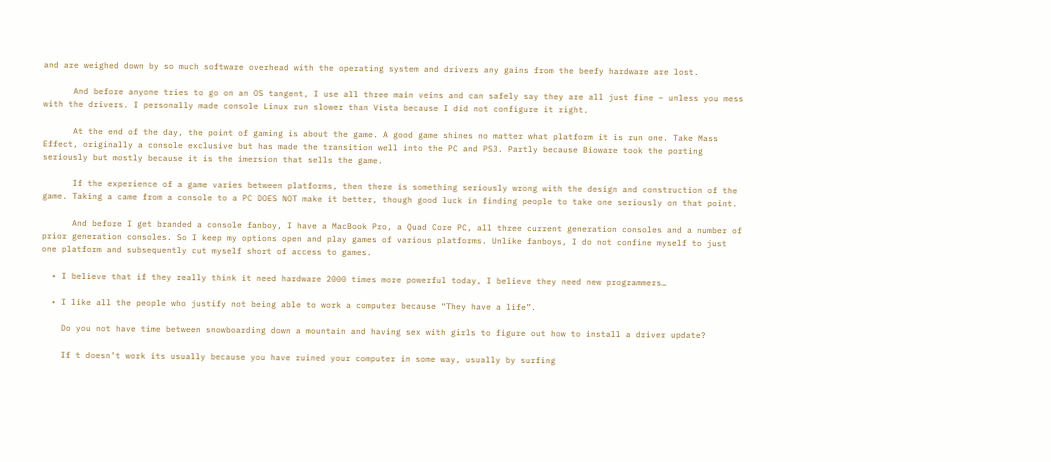and are weighed down by so much software overhead with the operating system and drivers any gains from the beefy hardware are lost.

      And before anyone tries to go on an OS tangent, I use all three main veins and can safely say they are all just fine – unless you mess with the drivers. I personally made console Linux run slower than Vista because I did not configure it right.

      At the end of the day, the point of gaming is about the game. A good game shines no matter what platform it is run one. Take Mass Effect, originally a console exclusive but has made the transition well into the PC and PS3. Partly because Bioware took the porting seriously but mostly because it is the imersion that sells the game.

      If the experience of a game varies between platforms, then there is something seriously wrong with the design and construction of the game. Taking a came from a console to a PC DOES NOT make it better, though good luck in finding people to take one seriously on that point.

      And before I get branded a console fanboy, I have a MacBook Pro, a Quad Core PC, all three current generation consoles and a number of prior generation consoles. So I keep my options open and play games of various platforms. Unlike fanboys, I do not confine myself to just one platform and subsequently cut myself short of access to games.

  • I believe that if they really think it need hardware 2000 times more powerful today, I believe they need new programmers…

  • I like all the people who justify not being able to work a computer because “They have a life”.

    Do you not have time between snowboarding down a mountain and having sex with girls to figure out how to install a driver update?

    If t doesn’t work its usually because you have ruined your computer in some way, usually by surfing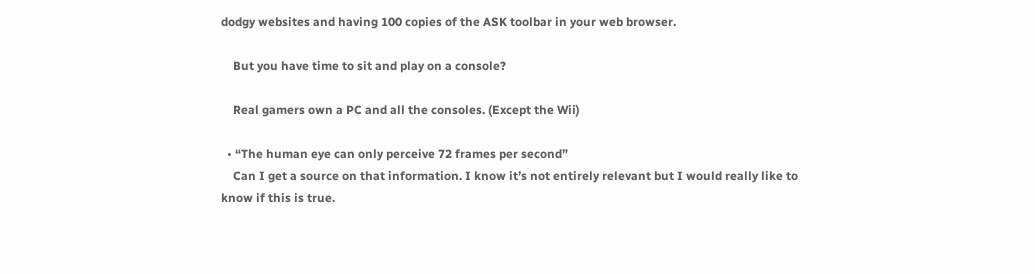dodgy websites and having 100 copies of the ASK toolbar in your web browser.

    But you have time to sit and play on a console?

    Real gamers own a PC and all the consoles. (Except the Wii)

  • “The human eye can only perceive 72 frames per second”
    Can I get a source on that information. I know it’s not entirely relevant but I would really like to know if this is true.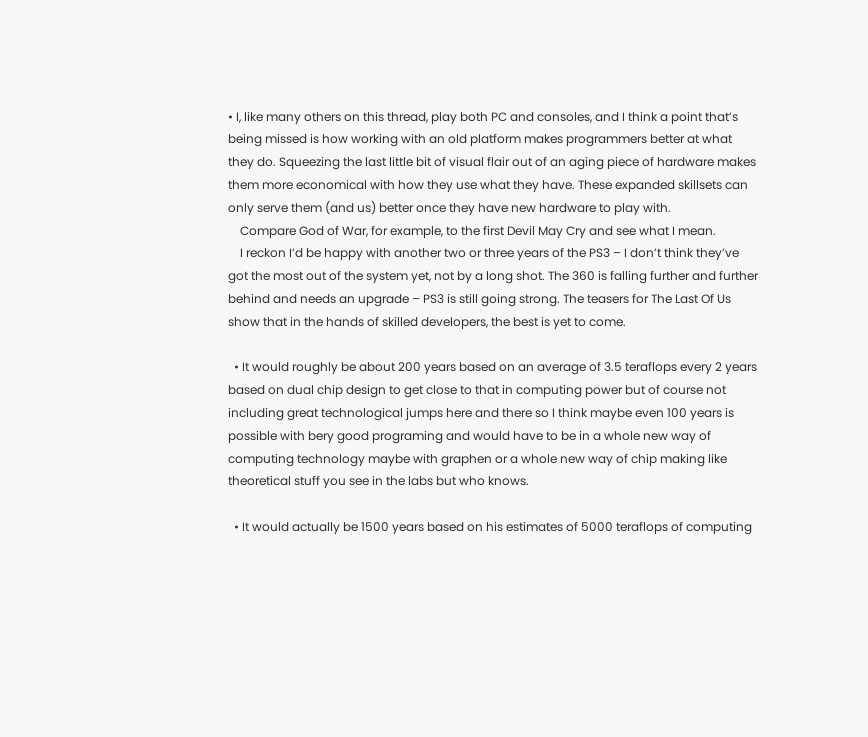• I, like many others on this thread, play both PC and consoles, and I think a point that’s being missed is how working with an old platform makes programmers better at what they do. Squeezing the last little bit of visual flair out of an aging piece of hardware makes them more economical with how they use what they have. These expanded skillsets can only serve them (and us) better once they have new hardware to play with.
    Compare God of War, for example, to the first Devil May Cry and see what I mean.
    I reckon I’d be happy with another two or three years of the PS3 – I don’t think they’ve got the most out of the system yet, not by a long shot. The 360 is falling further and further behind and needs an upgrade – PS3 is still going strong. The teasers for The Last Of Us show that in the hands of skilled developers, the best is yet to come.

  • It would roughly be about 200 years based on an average of 3.5 teraflops every 2 years based on dual chip design to get close to that in computing power but of course not including great technological jumps here and there so I think maybe even 100 years is possible with bery good programing and would have to be in a whole new way of computing technology maybe with graphen or a whole new way of chip making like theoretical stuff you see in the labs but who knows.

  • It would actually be 1500 years based on his estimates of 5000 teraflops of computing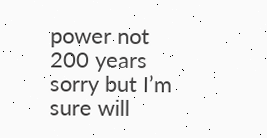power not 200 years sorry but I’m sure will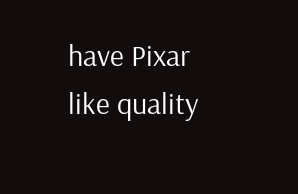have Pixar like quality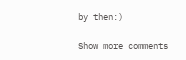by then:)

Show more comments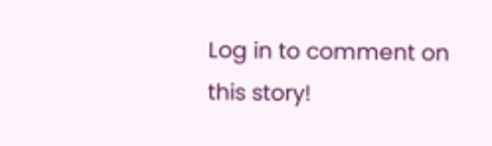Log in to comment on this story!